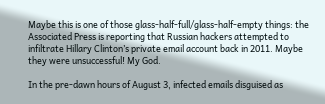Maybe this is one of those glass-half-full/glass-half-empty things: the Associated Press is reporting that Russian hackers attempted to infiltrate Hillary Clinton’s private email account back in 2011. Maybe they were unsuccessful! My God.

In the pre-dawn hours of August 3, infected emails disguised as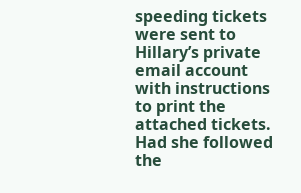speeding tickets were sent to Hillary’s private email account with instructions to print the attached tickets. Had she followed the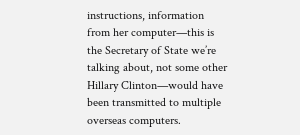instructions, information from her computer—this is the Secretary of State we’re talking about, not some other Hillary Clinton—would have been transmitted to multiple overseas computers.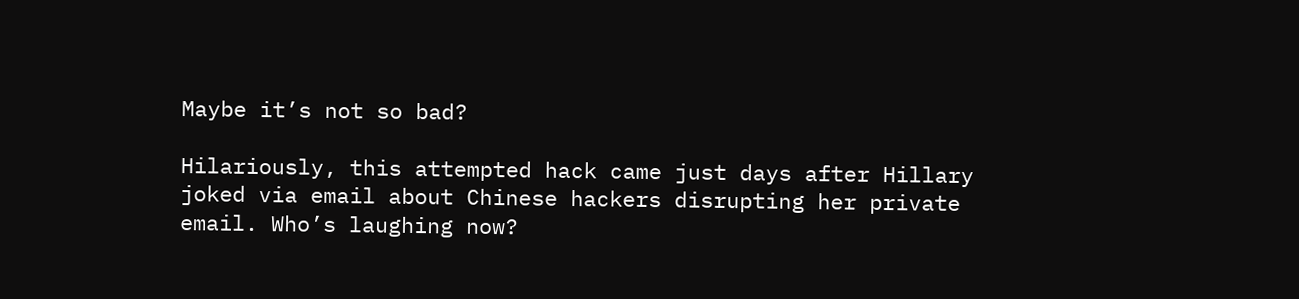Maybe it’s not so bad?

Hilariously, this attempted hack came just days after Hillary joked via email about Chinese hackers disrupting her private email. Who’s laughing now?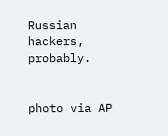Russian hackers, probably.


photo via AP